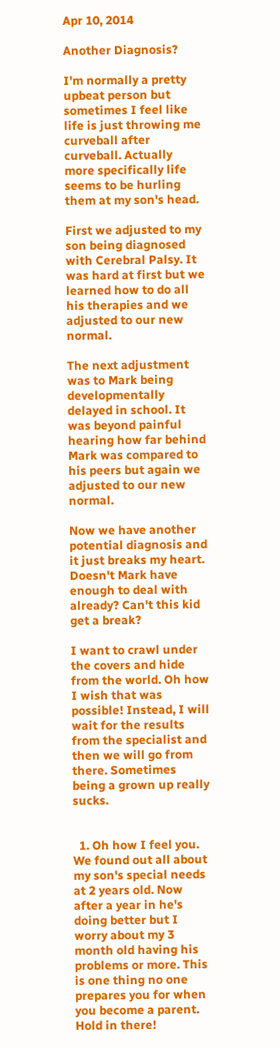Apr 10, 2014

Another Diagnosis?

I'm normally a pretty upbeat person but sometimes I feel like life is just throwing me curveball after curveball. Actually more specifically life seems to be hurling them at my son's head.

First we adjusted to my son being diagnosed with Cerebral Palsy. It was hard at first but we learned how to do all his therapies and we adjusted to our new normal.

The next adjustment was to Mark being developmentally delayed in school. It was beyond painful hearing how far behind Mark was compared to his peers but again we adjusted to our new normal.

Now we have another potential diagnosis and it just breaks my heart. Doesn't Mark have enough to deal with already? Can't this kid get a break?

I want to crawl under the covers and hide from the world. Oh how I wish that was possible! Instead, I will wait for the results from the specialist and then we will go from there. Sometimes being a grown up really sucks.


  1. Oh how I feel you. We found out all about my son's special needs at 2 years old. Now after a year in he's doing better but I worry about my 3 month old having his problems or more. This is one thing no one prepares you for when you become a parent. Hold in there!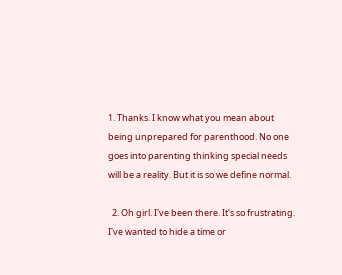1. Thanks. I know what you mean about being unprepared for parenthood. No one goes into parenting thinking special needs will be a reality. But it is so we define normal.

  2. Oh girl. I've been there. It's so frustrating. I've wanted to hide a time or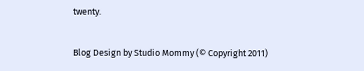twenty.


Blog Design by Studio Mommy (© Copyright 2011)